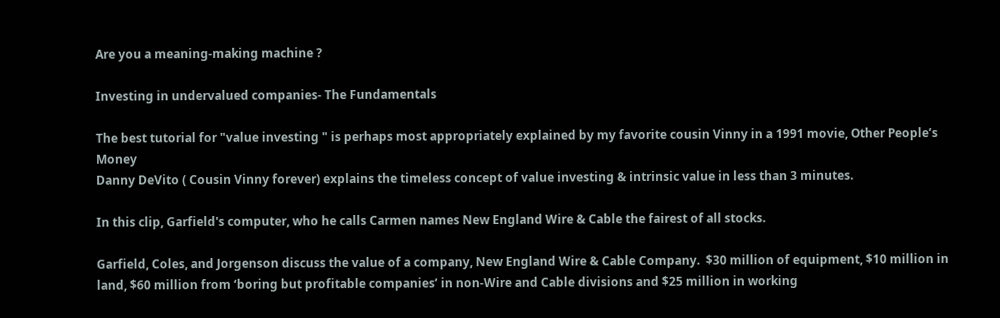Are you a meaning-making machine ?

Investing in undervalued companies- The Fundamentals

The best tutorial for "value investing " is perhaps most appropriately explained by my favorite cousin Vinny in a 1991 movie, Other People’s Money
Danny DeVito ( Cousin Vinny forever) explains the timeless concept of value investing & intrinsic value in less than 3 minutes.

In this clip, Garfield's computer, who he calls Carmen names New England Wire & Cable the fairest of all stocks.

Garfield, Coles, and Jorgenson discuss the value of a company, New England Wire & Cable Company.  $30 million of equipment, $10 million in land, $60 million from ‘boring but profitable companies’ in non-Wire and Cable divisions and $25 million in working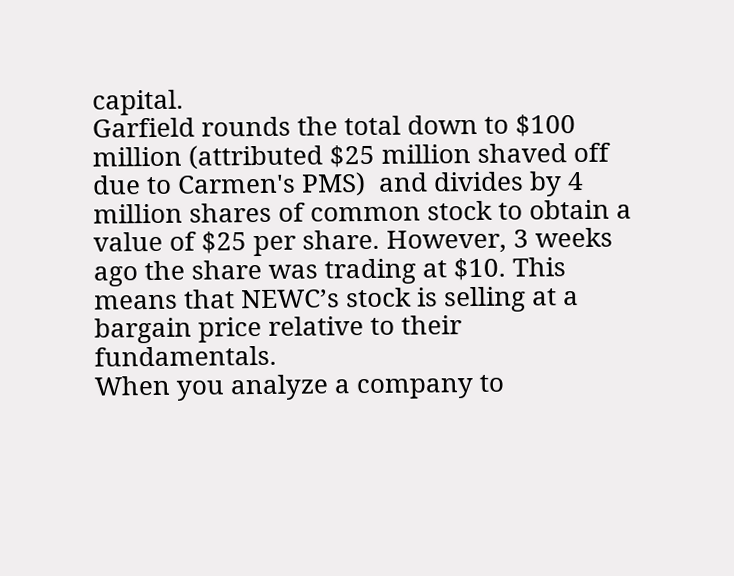capital.
Garfield rounds the total down to $100 million (attributed $25 million shaved off due to Carmen's PMS)  and divides by 4 million shares of common stock to obtain a value of $25 per share. However, 3 weeks ago the share was trading at $10. This means that NEWC’s stock is selling at a bargain price relative to their fundamentals.
When you analyze a company to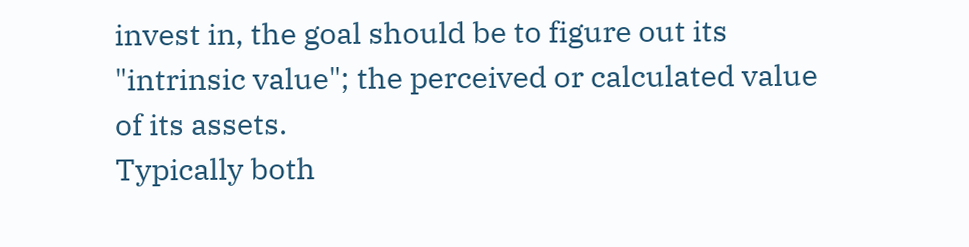invest in, the goal should be to figure out its "intrinsic value"; the perceived or calculated value of its assets.
Typically both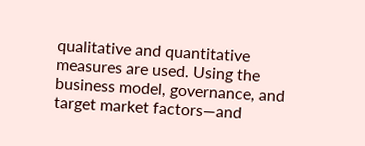qualitative and quantitative measures are used. Using the business model, governance, and target market factors—and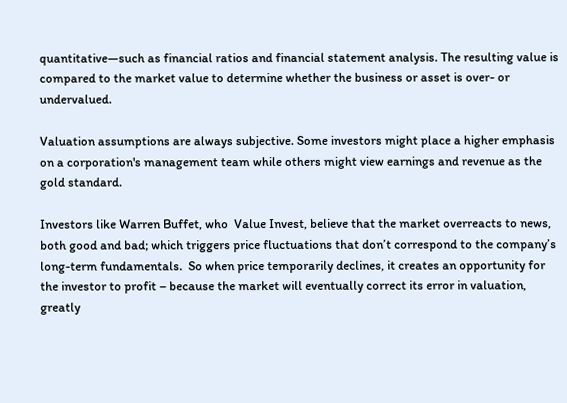quantitative—such as financial ratios and financial statement analysis. The resulting value is compared to the market value to determine whether the business or asset is over- or undervalued.

Valuation assumptions are always subjective. Some investors might place a higher emphasis on a corporation's management team while others might view earnings and revenue as the gold standard.

Investors like Warren Buffet, who  Value Invest, believe that the market overreacts to news, both good and bad; which triggers price fluctuations that don’t correspond to the company’s long-term fundamentals.  So when price temporarily declines, it creates an opportunity for the investor to profit – because the market will eventually correct its error in valuation, greatly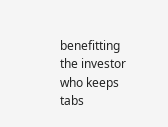benefitting the investor who keeps tabs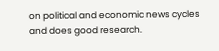on political and economic news cycles and does good research.